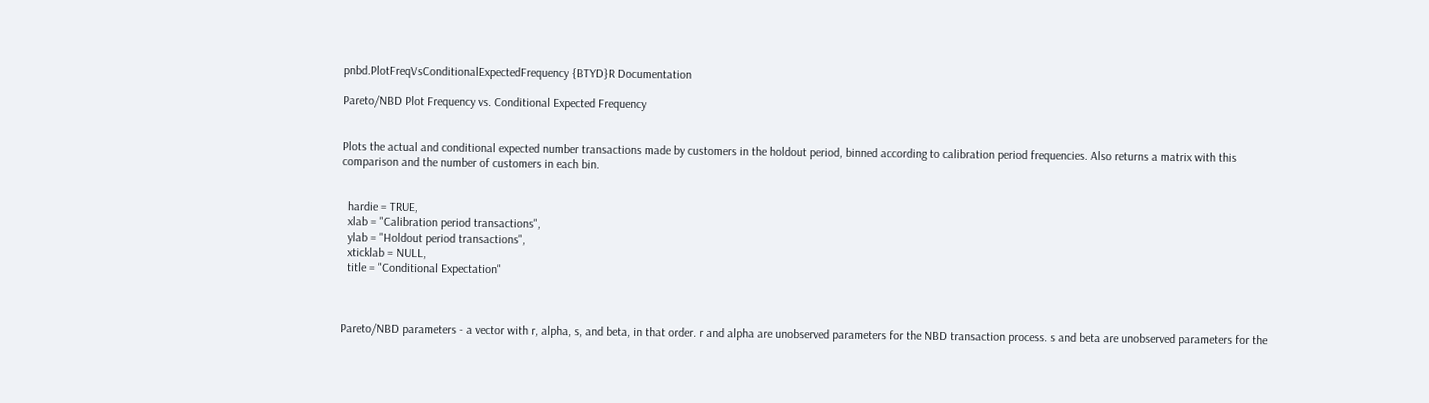pnbd.PlotFreqVsConditionalExpectedFrequency {BTYD}R Documentation

Pareto/NBD Plot Frequency vs. Conditional Expected Frequency


Plots the actual and conditional expected number transactions made by customers in the holdout period, binned according to calibration period frequencies. Also returns a matrix with this comparison and the number of customers in each bin.


  hardie = TRUE,
  xlab = "Calibration period transactions",
  ylab = "Holdout period transactions",
  xticklab = NULL,
  title = "Conditional Expectation"



Pareto/NBD parameters - a vector with r, alpha, s, and beta, in that order. r and alpha are unobserved parameters for the NBD transaction process. s and beta are unobserved parameters for the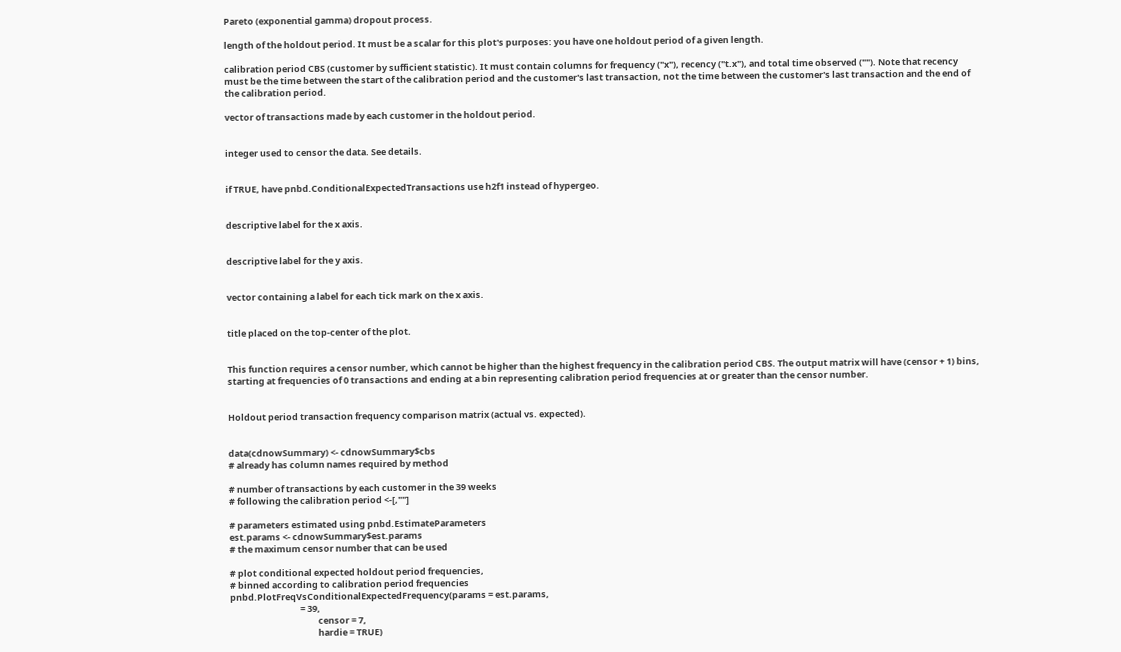Pareto (exponential gamma) dropout process.

length of the holdout period. It must be a scalar for this plot's purposes: you have one holdout period of a given length.

calibration period CBS (customer by sufficient statistic). It must contain columns for frequency ("x"), recency ("t.x"), and total time observed (""). Note that recency must be the time between the start of the calibration period and the customer's last transaction, not the time between the customer's last transaction and the end of the calibration period.

vector of transactions made by each customer in the holdout period.


integer used to censor the data. See details.


if TRUE, have pnbd.ConditionalExpectedTransactions use h2f1 instead of hypergeo.


descriptive label for the x axis.


descriptive label for the y axis.


vector containing a label for each tick mark on the x axis.


title placed on the top-center of the plot.


This function requires a censor number, which cannot be higher than the highest frequency in the calibration period CBS. The output matrix will have (censor + 1) bins, starting at frequencies of 0 transactions and ending at a bin representing calibration period frequencies at or greater than the censor number.


Holdout period transaction frequency comparison matrix (actual vs. expected).


data(cdnowSummary) <- cdnowSummary$cbs
# already has column names required by method

# number of transactions by each customer in the 39 weeks
# following the calibration period <-[,""]

# parameters estimated using pnbd.EstimateParameters
est.params <- cdnowSummary$est.params
# the maximum censor number that can be used

# plot conditional expected holdout period frequencies,
# binned according to calibration period frequencies
pnbd.PlotFreqVsConditionalExpectedFrequency(params = est.params,
                                   = 39,
                                            censor = 7,
                                            hardie = TRUE)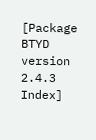[Package BTYD version 2.4.3 Index]